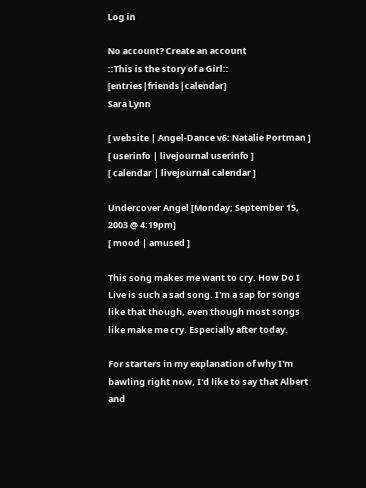Log in

No account? Create an account
::This is the story of a Girl:: [entries|friends|calendar]
Sara Lynn

[ website | Angel-Dance v6: Natalie Portman ]
[ userinfo | livejournal userinfo ]
[ calendar | livejournal calendar ]

Undercover Angel [Monday; September 15, 2003 @ 4:19pm]
[ mood | amused ]

This song makes me want to cry. How Do I Live is such a sad song. I'm a sap for songs like that though, even though most songs like make me cry. Especially after today.

For starters in my explanation of why I'm bawling right now, I'd like to say that Albert and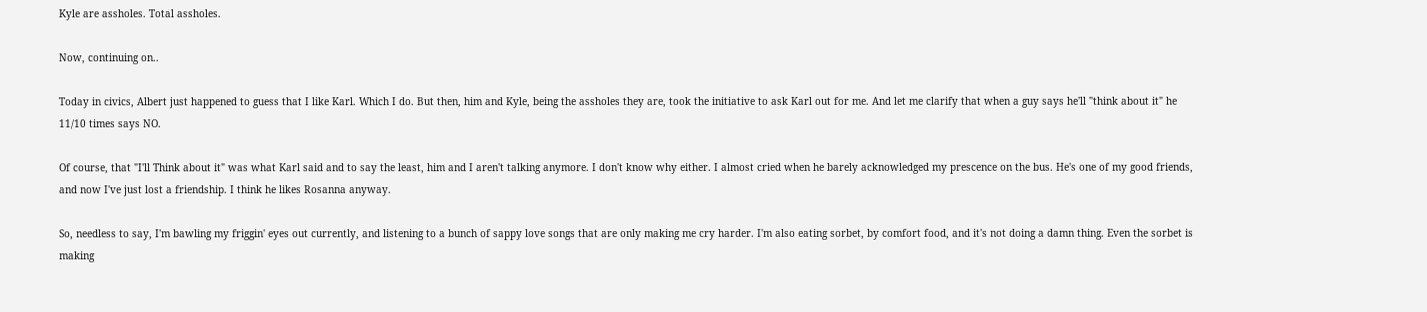Kyle are assholes. Total assholes.

Now, continuing on..

Today in civics, Albert just happened to guess that I like Karl. Which I do. But then, him and Kyle, being the assholes they are, took the initiative to ask Karl out for me. And let me clarify that when a guy says he'll "think about it" he 11/10 times says NO.

Of course, that "I'll Think about it" was what Karl said and to say the least, him and I aren't talking anymore. I don't know why either. I almost cried when he barely acknowledged my prescence on the bus. He's one of my good friends, and now I've just lost a friendship. I think he likes Rosanna anyway.

So, needless to say, I'm bawling my friggin' eyes out currently, and listening to a bunch of sappy love songs that are only making me cry harder. I'm also eating sorbet, by comfort food, and it's not doing a damn thing. Even the sorbet is making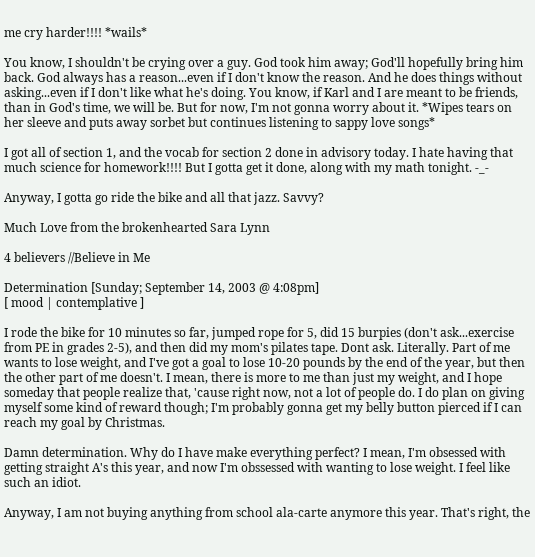me cry harder!!!! *wails*

You know, I shouldn't be crying over a guy. God took him away; God'll hopefully bring him back. God always has a reason...even if I don't know the reason. And he does things without asking...even if I don't like what he's doing. You know, if Karl and I are meant to be friends, than in God's time, we will be. But for now, I'm not gonna worry about it. *Wipes tears on her sleeve and puts away sorbet but continues listening to sappy love songs*

I got all of section 1, and the vocab for section 2 done in advisory today. I hate having that much science for homework!!!! But I gotta get it done, along with my math tonight. -_-

Anyway, I gotta go ride the bike and all that jazz. Savvy?

Much Love from the brokenhearted Sara Lynn

4 believers //Believe in Me

Determination [Sunday; September 14, 2003 @ 4:08pm]
[ mood | contemplative ]

I rode the bike for 10 minutes so far, jumped rope for 5, did 15 burpies (don't ask...exercise from PE in grades 2-5), and then did my mom's pilates tape. Dont ask. Literally. Part of me wants to lose weight, and I've got a goal to lose 10-20 pounds by the end of the year, but then the other part of me doesn't. I mean, there is more to me than just my weight, and I hope someday that people realize that, 'cause right now, not a lot of people do. I do plan on giving myself some kind of reward though; I'm probably gonna get my belly button pierced if I can reach my goal by Christmas.

Damn determination. Why do I have make everything perfect? I mean, I'm obsessed with getting straight A's this year, and now I'm obssessed with wanting to lose weight. I feel like such an idiot.

Anyway, I am not buying anything from school ala-carte anymore this year. That's right, the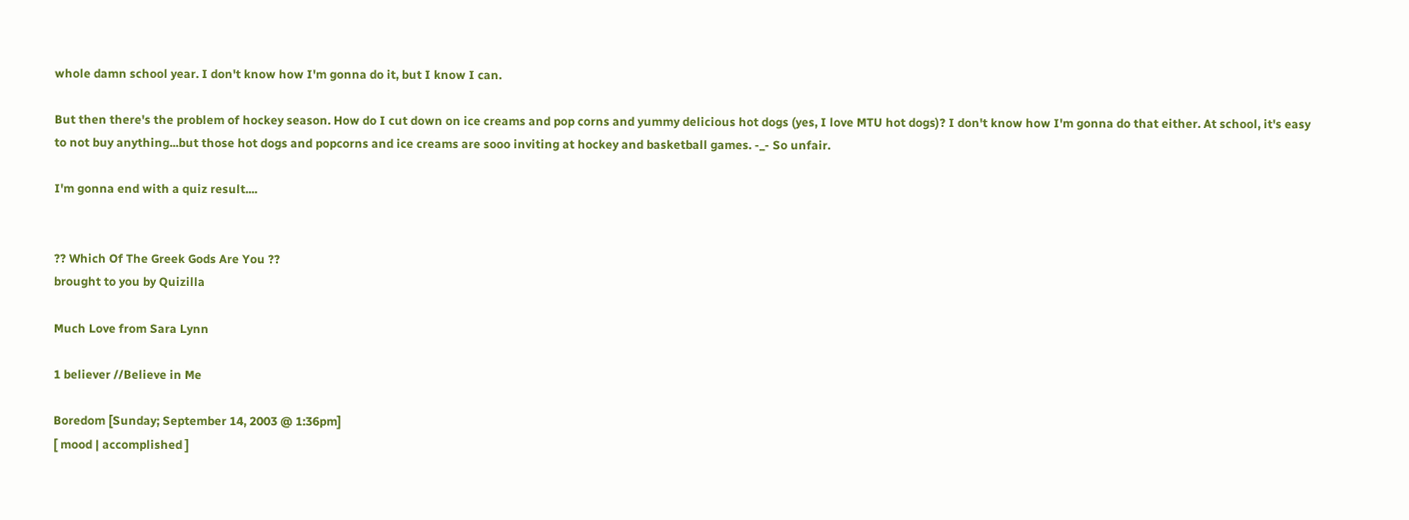whole damn school year. I don't know how I'm gonna do it, but I know I can.

But then there's the problem of hockey season. How do I cut down on ice creams and pop corns and yummy delicious hot dogs (yes, I love MTU hot dogs)? I don't know how I'm gonna do that either. At school, it's easy to not buy anything...but those hot dogs and popcorns and ice creams are sooo inviting at hockey and basketball games. -_- So unfair.

I'm gonna end with a quiz result....


?? Which Of The Greek Gods Are You ??
brought to you by Quizilla

Much Love from Sara Lynn

1 believer //Believe in Me

Boredom [Sunday; September 14, 2003 @ 1:36pm]
[ mood | accomplished ]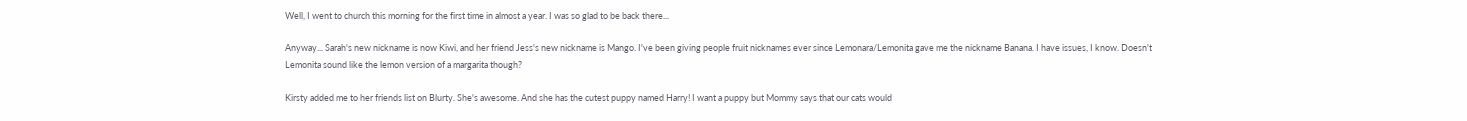Well, I went to church this morning for the first time in almost a year. I was so glad to be back there...

Anyway... Sarah's new nickname is now Kiwi, and her friend Jess's new nickname is Mango. I've been giving people fruit nicknames ever since Lemonara/Lemonita gave me the nickname Banana. I have issues, I know. Doesn't Lemonita sound like the lemon version of a margarita though?

Kirsty added me to her friends list on Blurty. She's awesome. And she has the cutest puppy named Harry! I want a puppy but Mommy says that our cats would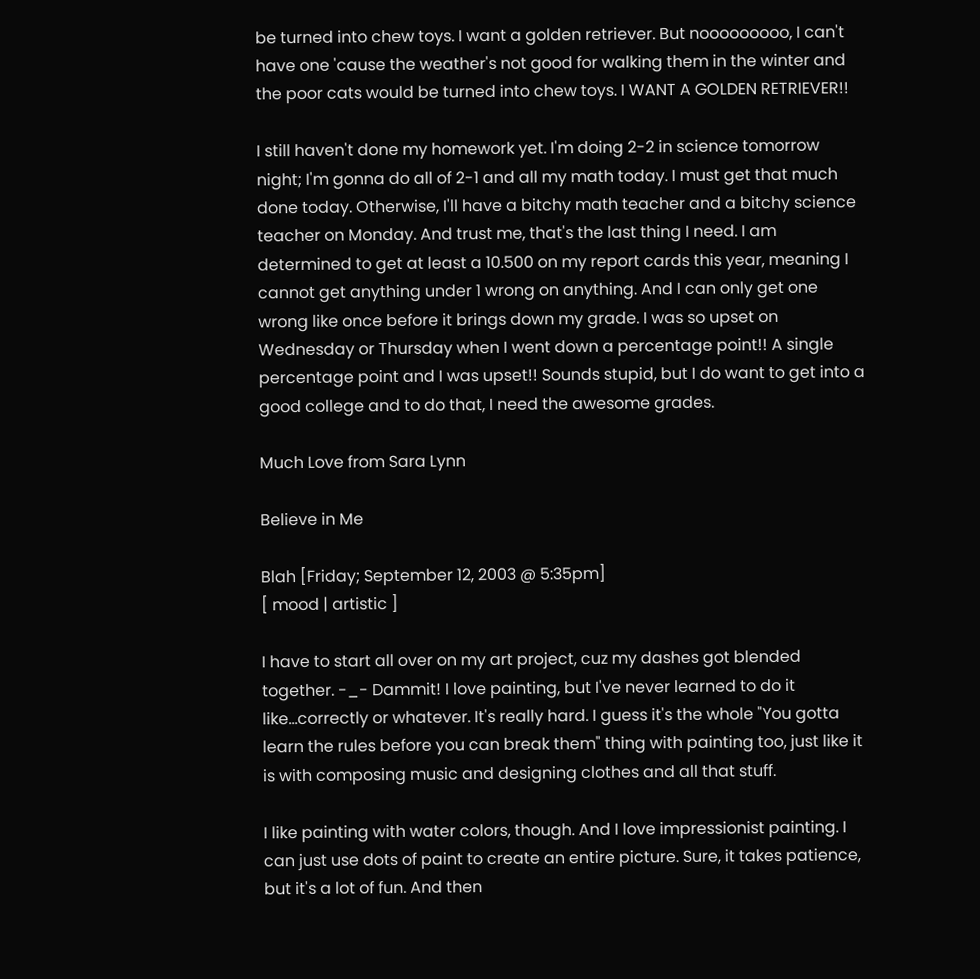be turned into chew toys. I want a golden retriever. But nooooooooo, I can't have one 'cause the weather's not good for walking them in the winter and the poor cats would be turned into chew toys. I WANT A GOLDEN RETRIEVER!!

I still haven't done my homework yet. I'm doing 2-2 in science tomorrow night; I'm gonna do all of 2-1 and all my math today. I must get that much done today. Otherwise, I'll have a bitchy math teacher and a bitchy science teacher on Monday. And trust me, that's the last thing I need. I am determined to get at least a 10.500 on my report cards this year, meaning I cannot get anything under 1 wrong on anything. And I can only get one wrong like once before it brings down my grade. I was so upset on Wednesday or Thursday when I went down a percentage point!! A single percentage point and I was upset!! Sounds stupid, but I do want to get into a good college and to do that, I need the awesome grades.

Much Love from Sara Lynn

Believe in Me

Blah [Friday; September 12, 2003 @ 5:35pm]
[ mood | artistic ]

I have to start all over on my art project, cuz my dashes got blended together. -_- Dammit! I love painting, but I've never learned to do it like...correctly or whatever. It's really hard. I guess it's the whole "You gotta learn the rules before you can break them" thing with painting too, just like it is with composing music and designing clothes and all that stuff.

I like painting with water colors, though. And I love impressionist painting. I can just use dots of paint to create an entire picture. Sure, it takes patience, but it's a lot of fun. And then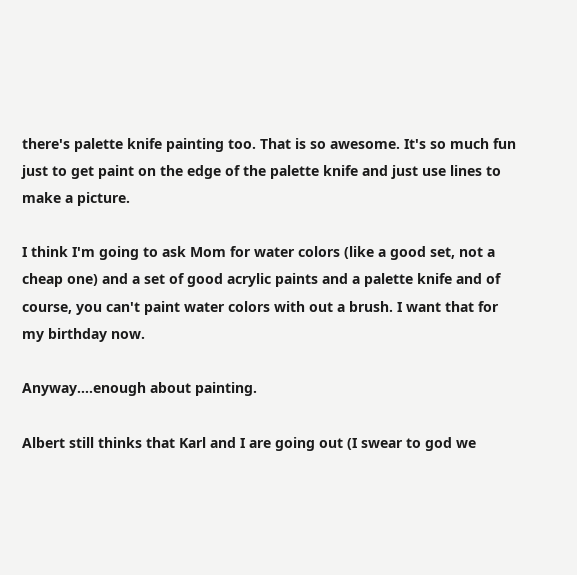there's palette knife painting too. That is so awesome. It's so much fun just to get paint on the edge of the palette knife and just use lines to make a picture.

I think I'm going to ask Mom for water colors (like a good set, not a cheap one) and a set of good acrylic paints and a palette knife and of course, you can't paint water colors with out a brush. I want that for my birthday now.

Anyway....enough about painting.

Albert still thinks that Karl and I are going out (I swear to god we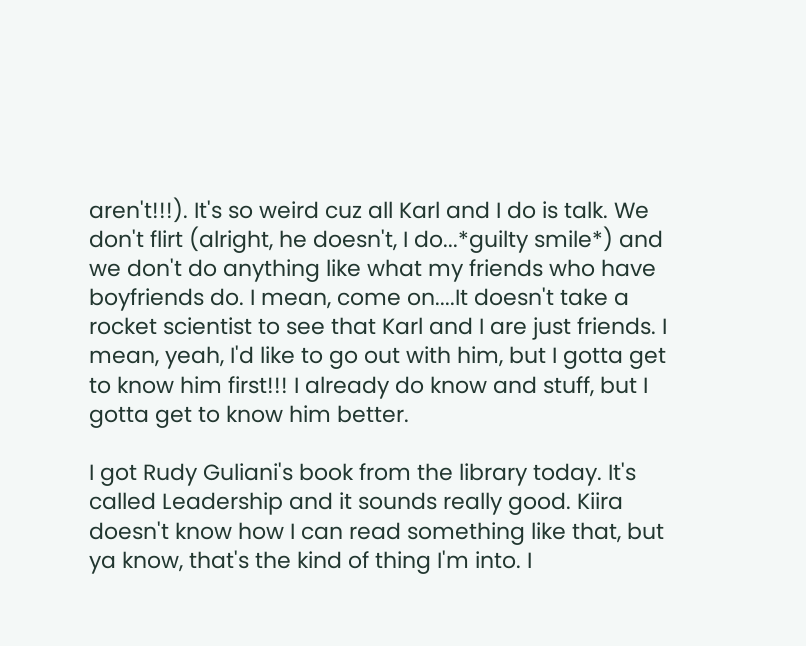aren't!!!). It's so weird cuz all Karl and I do is talk. We don't flirt (alright, he doesn't, I do...*guilty smile*) and we don't do anything like what my friends who have boyfriends do. I mean, come on....It doesn't take a rocket scientist to see that Karl and I are just friends. I mean, yeah, I'd like to go out with him, but I gotta get to know him first!!! I already do know and stuff, but I gotta get to know him better.

I got Rudy Guliani's book from the library today. It's called Leadership and it sounds really good. Kiira doesn't know how I can read something like that, but ya know, that's the kind of thing I'm into. I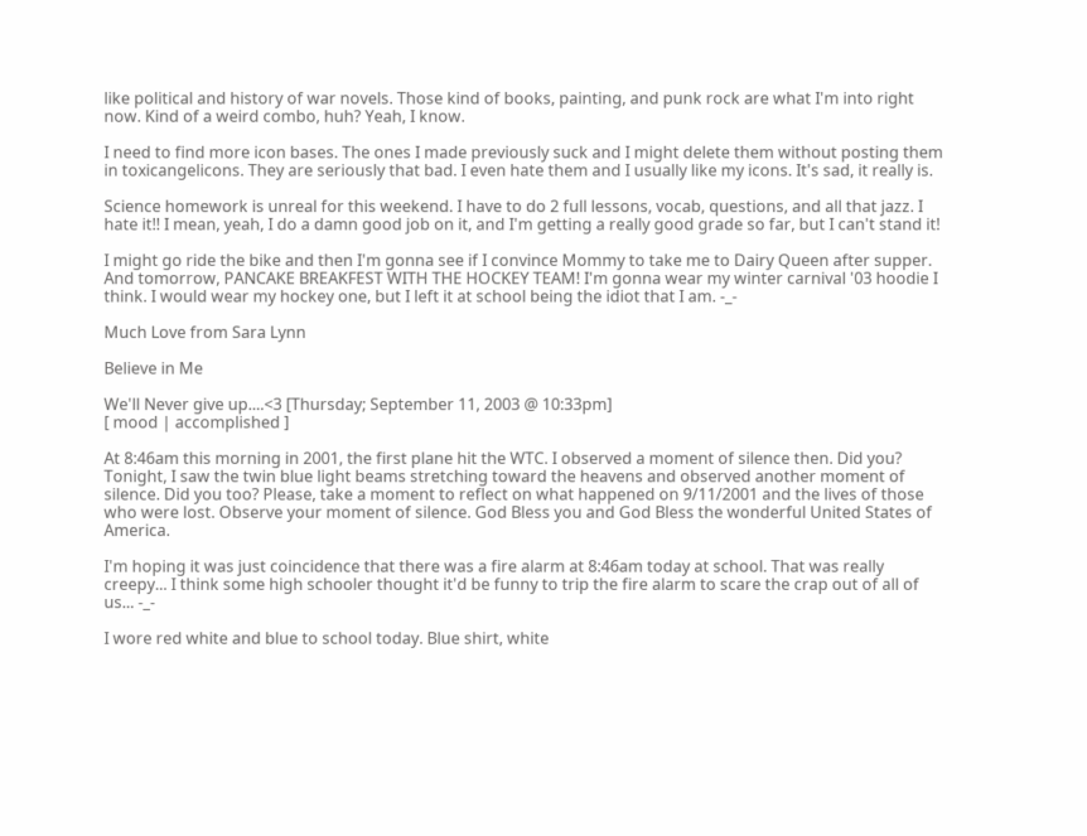like political and history of war novels. Those kind of books, painting, and punk rock are what I'm into right now. Kind of a weird combo, huh? Yeah, I know.

I need to find more icon bases. The ones I made previously suck and I might delete them without posting them in toxicangelicons. They are seriously that bad. I even hate them and I usually like my icons. It's sad, it really is.

Science homework is unreal for this weekend. I have to do 2 full lessons, vocab, questions, and all that jazz. I hate it!! I mean, yeah, I do a damn good job on it, and I'm getting a really good grade so far, but I can't stand it!

I might go ride the bike and then I'm gonna see if I convince Mommy to take me to Dairy Queen after supper. And tomorrow, PANCAKE BREAKFEST WITH THE HOCKEY TEAM! I'm gonna wear my winter carnival '03 hoodie I think. I would wear my hockey one, but I left it at school being the idiot that I am. -_-

Much Love from Sara Lynn

Believe in Me

We'll Never give up....<3 [Thursday; September 11, 2003 @ 10:33pm]
[ mood | accomplished ]

At 8:46am this morning in 2001, the first plane hit the WTC. I observed a moment of silence then. Did you? Tonight, I saw the twin blue light beams stretching toward the heavens and observed another moment of silence. Did you too? Please, take a moment to reflect on what happened on 9/11/2001 and the lives of those who were lost. Observe your moment of silence. God Bless you and God Bless the wonderful United States of America.

I'm hoping it was just coincidence that there was a fire alarm at 8:46am today at school. That was really creepy... I think some high schooler thought it'd be funny to trip the fire alarm to scare the crap out of all of us... -_-

I wore red white and blue to school today. Blue shirt, white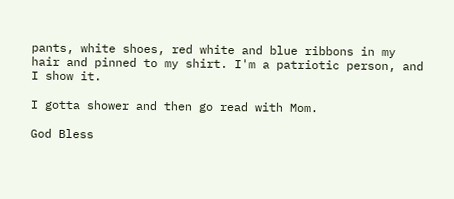pants, white shoes, red white and blue ribbons in my hair and pinned to my shirt. I'm a patriotic person, and I show it.

I gotta shower and then go read with Mom.

God Bless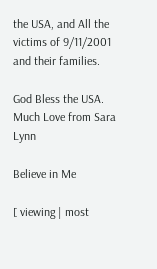the USA, and All the victims of 9/11/2001 and their families.

God Bless the USA.  Much Love from Sara Lynn

Believe in Me

[ viewing | most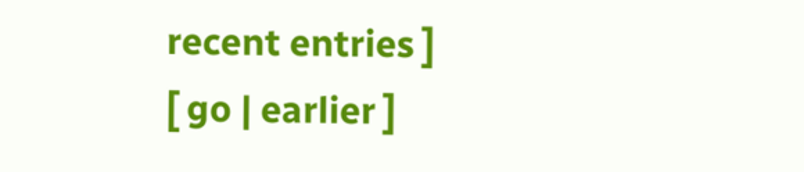recent entries ]
[ go | earlier ]